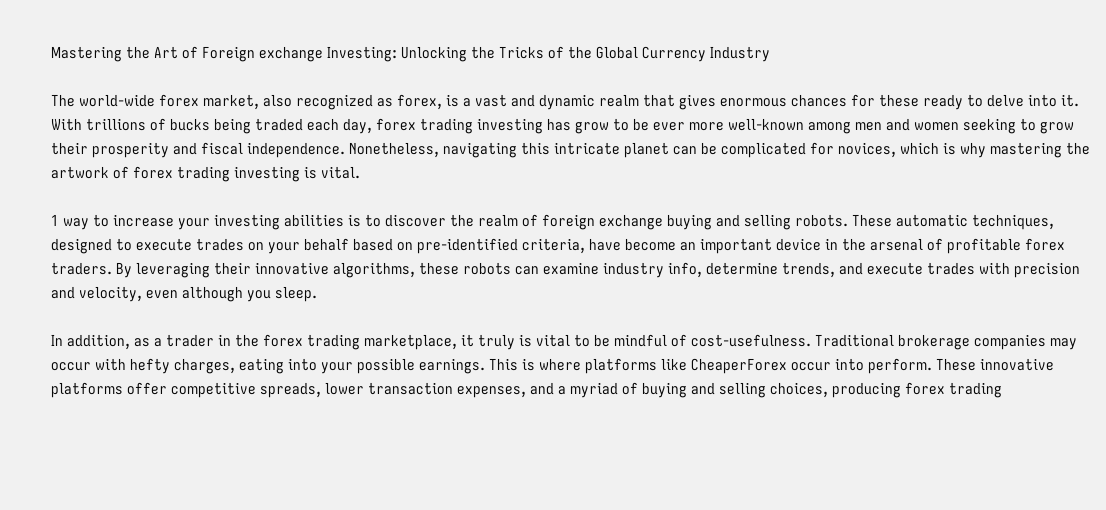Mastering the Art of Foreign exchange Investing: Unlocking the Tricks of the Global Currency Industry

The world-wide forex market, also recognized as forex, is a vast and dynamic realm that gives enormous chances for these ready to delve into it. With trillions of bucks being traded each day, forex trading investing has grow to be ever more well-known among men and women seeking to grow their prosperity and fiscal independence. Nonetheless, navigating this intricate planet can be complicated for novices, which is why mastering the artwork of forex trading investing is vital.

1 way to increase your investing abilities is to discover the realm of foreign exchange buying and selling robots. These automatic techniques, designed to execute trades on your behalf based on pre-identified criteria, have become an important device in the arsenal of profitable forex traders. By leveraging their innovative algorithms, these robots can examine industry info, determine trends, and execute trades with precision and velocity, even although you sleep.

In addition, as a trader in the forex trading marketplace, it truly is vital to be mindful of cost-usefulness. Traditional brokerage companies may occur with hefty charges, eating into your possible earnings. This is where platforms like CheaperForex occur into perform. These innovative platforms offer competitive spreads, lower transaction expenses, and a myriad of buying and selling choices, producing forex trading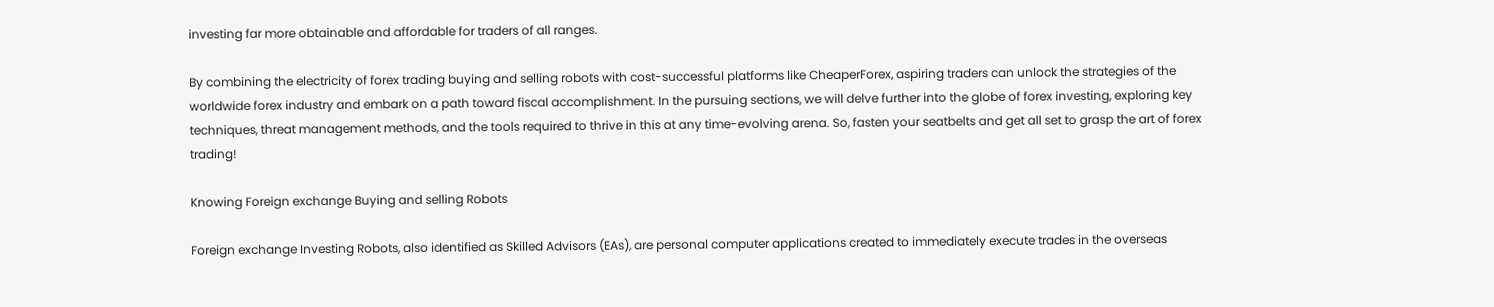investing far more obtainable and affordable for traders of all ranges.

By combining the electricity of forex trading buying and selling robots with cost-successful platforms like CheaperForex, aspiring traders can unlock the strategies of the worldwide forex industry and embark on a path toward fiscal accomplishment. In the pursuing sections, we will delve further into the globe of forex investing, exploring key techniques, threat management methods, and the tools required to thrive in this at any time-evolving arena. So, fasten your seatbelts and get all set to grasp the art of forex trading!

Knowing Foreign exchange Buying and selling Robots

Foreign exchange Investing Robots, also identified as Skilled Advisors (EAs), are personal computer applications created to immediately execute trades in the overseas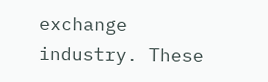exchange industry. These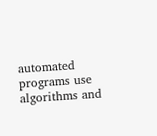automated programs use algorithms and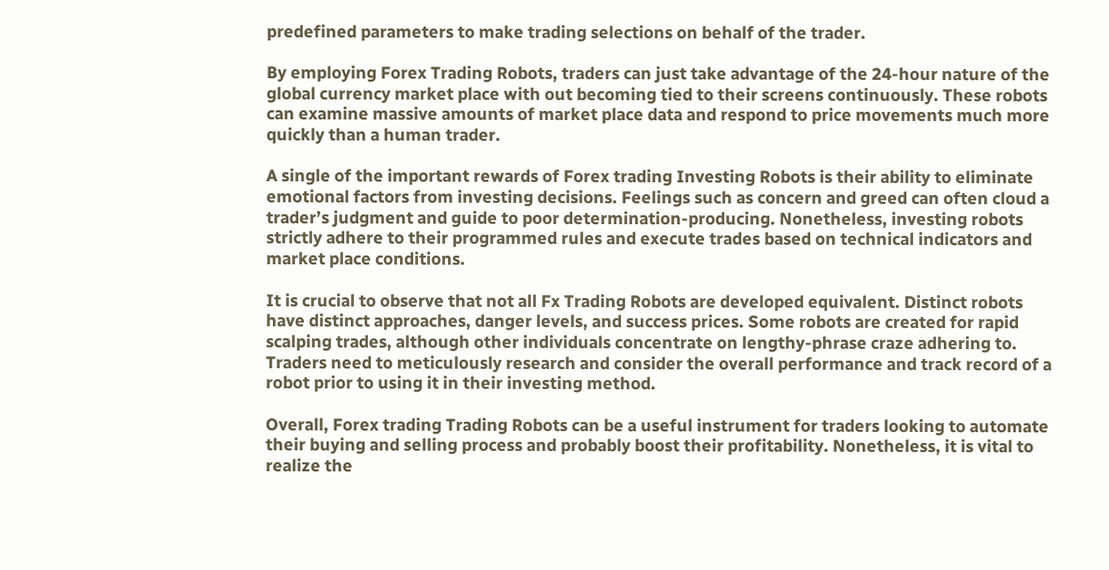predefined parameters to make trading selections on behalf of the trader.

By employing Forex Trading Robots, traders can just take advantage of the 24-hour nature of the global currency market place with out becoming tied to their screens continuously. These robots can examine massive amounts of market place data and respond to price movements much more quickly than a human trader.

A single of the important rewards of Forex trading Investing Robots is their ability to eliminate emotional factors from investing decisions. Feelings such as concern and greed can often cloud a trader’s judgment and guide to poor determination-producing. Nonetheless, investing robots strictly adhere to their programmed rules and execute trades based on technical indicators and market place conditions.

It is crucial to observe that not all Fx Trading Robots are developed equivalent. Distinct robots have distinct approaches, danger levels, and success prices. Some robots are created for rapid scalping trades, although other individuals concentrate on lengthy-phrase craze adhering to. Traders need to meticulously research and consider the overall performance and track record of a robot prior to using it in their investing method.

Overall, Forex trading Trading Robots can be a useful instrument for traders looking to automate their buying and selling process and probably boost their profitability. Nonetheless, it is vital to realize the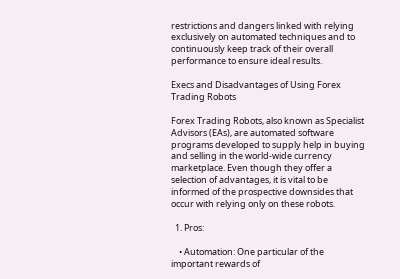restrictions and dangers linked with relying exclusively on automated techniques and to continuously keep track of their overall performance to ensure ideal results.

Execs and Disadvantages of Using Forex Trading Robots

Forex Trading Robots, also known as Specialist Advisors (EAs), are automated software programs developed to supply help in buying and selling in the world-wide currency marketplace. Even though they offer a selection of advantages, it is vital to be informed of the prospective downsides that occur with relying only on these robots.

  1. Pros:

    • Automation: One particular of the important rewards of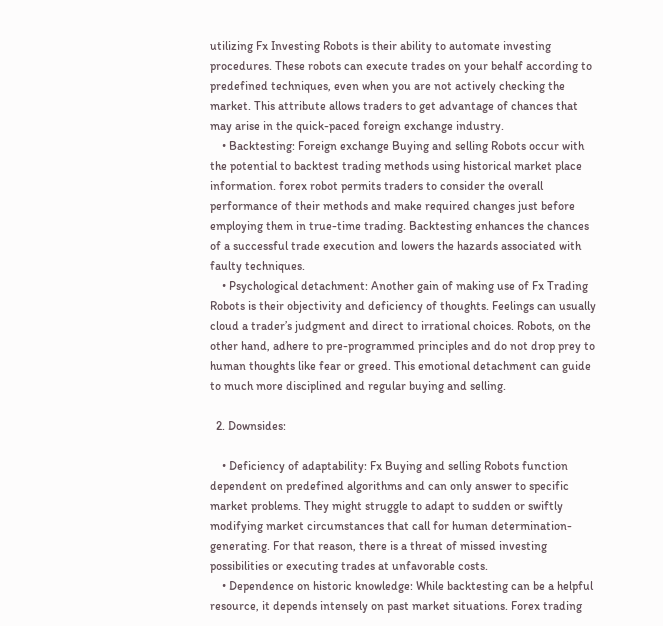utilizing Fx Investing Robots is their ability to automate investing procedures. These robots can execute trades on your behalf according to predefined techniques, even when you are not actively checking the market. This attribute allows traders to get advantage of chances that may arise in the quick-paced foreign exchange industry.
    • Backtesting: Foreign exchange Buying and selling Robots occur with the potential to backtest trading methods using historical market place information. forex robot permits traders to consider the overall performance of their methods and make required changes just before employing them in true-time trading. Backtesting enhances the chances of a successful trade execution and lowers the hazards associated with faulty techniques.
    • Psychological detachment: Another gain of making use of Fx Trading Robots is their objectivity and deficiency of thoughts. Feelings can usually cloud a trader’s judgment and direct to irrational choices. Robots, on the other hand, adhere to pre-programmed principles and do not drop prey to human thoughts like fear or greed. This emotional detachment can guide to much more disciplined and regular buying and selling.

  2. Downsides:

    • Deficiency of adaptability: Fx Buying and selling Robots function dependent on predefined algorithms and can only answer to specific market problems. They might struggle to adapt to sudden or swiftly modifying market circumstances that call for human determination-generating. For that reason, there is a threat of missed investing possibilities or executing trades at unfavorable costs.
    • Dependence on historic knowledge: While backtesting can be a helpful resource, it depends intensely on past market situations. Forex trading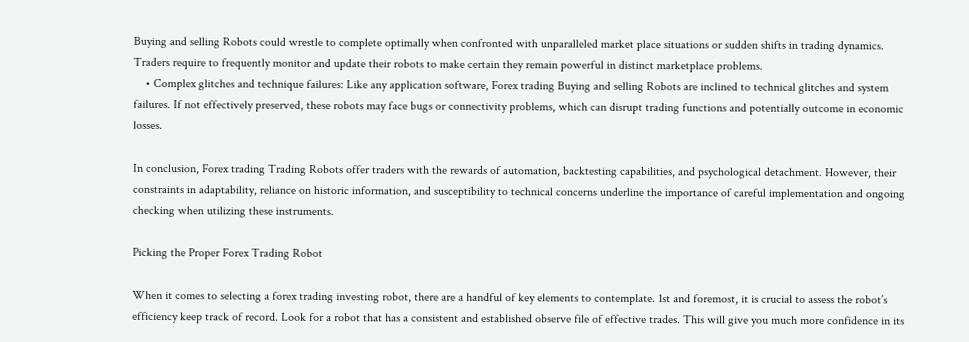Buying and selling Robots could wrestle to complete optimally when confronted with unparalleled market place situations or sudden shifts in trading dynamics. Traders require to frequently monitor and update their robots to make certain they remain powerful in distinct marketplace problems.
    • Complex glitches and technique failures: Like any application software, Forex trading Buying and selling Robots are inclined to technical glitches and system failures. If not effectively preserved, these robots may face bugs or connectivity problems, which can disrupt trading functions and potentially outcome in economic losses.

In conclusion, Forex trading Trading Robots offer traders with the rewards of automation, backtesting capabilities, and psychological detachment. However, their constraints in adaptability, reliance on historic information, and susceptibility to technical concerns underline the importance of careful implementation and ongoing checking when utilizing these instruments.

Picking the Proper Forex Trading Robot

When it comes to selecting a forex trading investing robot, there are a handful of key elements to contemplate. 1st and foremost, it is crucial to assess the robot’s efficiency keep track of record. Look for a robot that has a consistent and established observe file of effective trades. This will give you much more confidence in its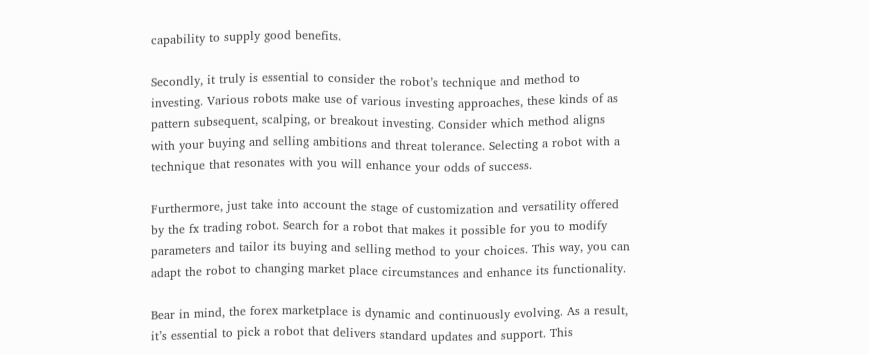capability to supply good benefits.

Secondly, it truly is essential to consider the robot’s technique and method to investing. Various robots make use of various investing approaches, these kinds of as pattern subsequent, scalping, or breakout investing. Consider which method aligns with your buying and selling ambitions and threat tolerance. Selecting a robot with a technique that resonates with you will enhance your odds of success.

Furthermore, just take into account the stage of customization and versatility offered by the fx trading robot. Search for a robot that makes it possible for you to modify parameters and tailor its buying and selling method to your choices. This way, you can adapt the robot to changing market place circumstances and enhance its functionality.

Bear in mind, the forex marketplace is dynamic and continuously evolving. As a result, it’s essential to pick a robot that delivers standard updates and support. This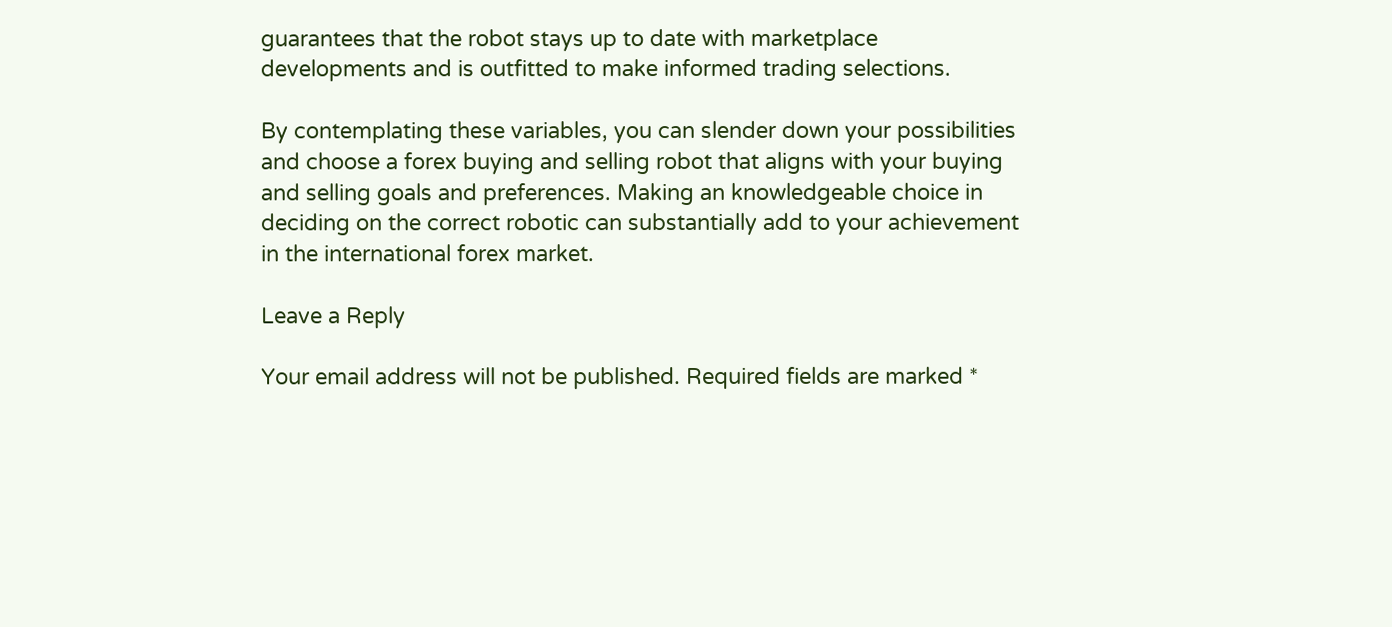guarantees that the robot stays up to date with marketplace developments and is outfitted to make informed trading selections.

By contemplating these variables, you can slender down your possibilities and choose a forex buying and selling robot that aligns with your buying and selling goals and preferences. Making an knowledgeable choice in deciding on the correct robotic can substantially add to your achievement in the international forex market.

Leave a Reply

Your email address will not be published. Required fields are marked *